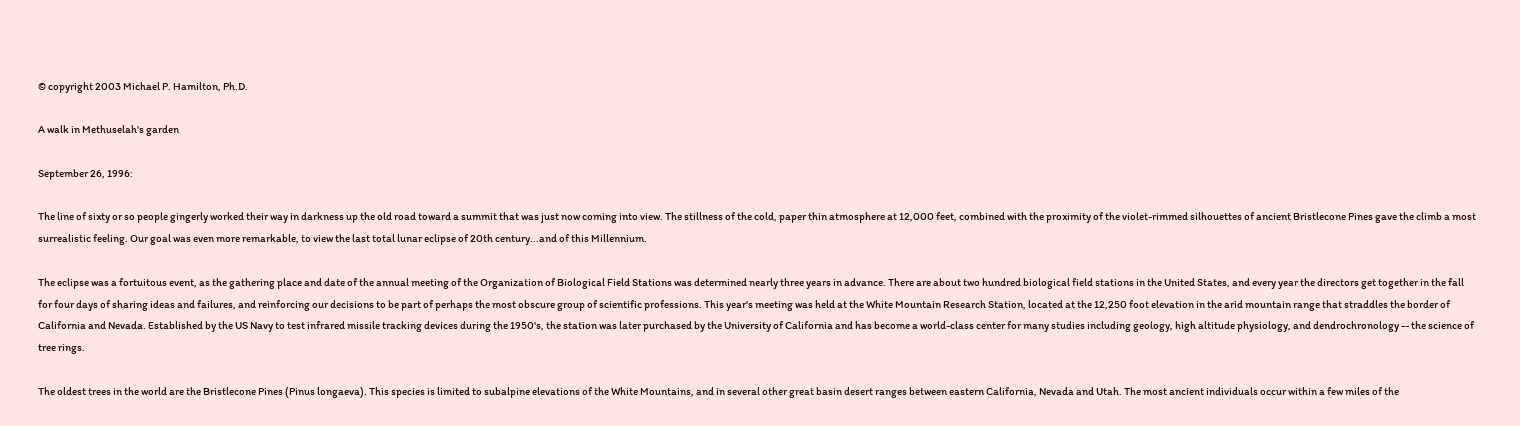© copyright 2003 Michael P. Hamilton, Ph.D.

A walk in Methuselah's garden

September 26, 1996:

The line of sixty or so people gingerly worked their way in darkness up the old road toward a summit that was just now coming into view. The stillness of the cold, paper thin atmosphere at 12,000 feet, combined with the proximity of the violet-rimmed silhouettes of ancient Bristlecone Pines gave the climb a most surrealistic feeling. Our goal was even more remarkable, to view the last total lunar eclipse of 20th century...and of this Millennium.

The eclipse was a fortuitous event, as the gathering place and date of the annual meeting of the Organization of Biological Field Stations was determined nearly three years in advance. There are about two hundred biological field stations in the United States, and every year the directors get together in the fall for four days of sharing ideas and failures, and reinforcing our decisions to be part of perhaps the most obscure group of scientific professions. This year's meeting was held at the White Mountain Research Station, located at the 12,250 foot elevation in the arid mountain range that straddles the border of California and Nevada. Established by the US Navy to test infrared missile tracking devices during the 1950's, the station was later purchased by the University of California and has become a world-class center for many studies including geology, high altitude physiology, and dendrochronology -- the science of tree rings.

The oldest trees in the world are the Bristlecone Pines (Pinus longaeva). This species is limited to subalpine elevations of the White Mountains, and in several other great basin desert ranges between eastern California, Nevada and Utah. The most ancient individuals occur within a few miles of the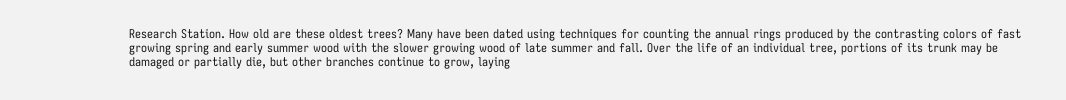Research Station. How old are these oldest trees? Many have been dated using techniques for counting the annual rings produced by the contrasting colors of fast growing spring and early summer wood with the slower growing wood of late summer and fall. Over the life of an individual tree, portions of its trunk may be damaged or partially die, but other branches continue to grow, laying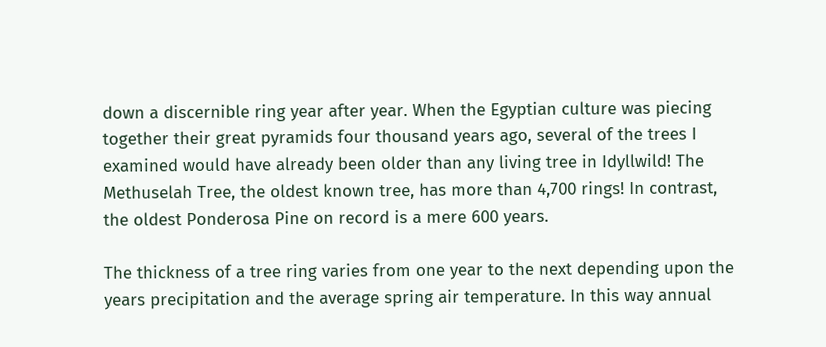down a discernible ring year after year. When the Egyptian culture was piecing together their great pyramids four thousand years ago, several of the trees I examined would have already been older than any living tree in Idyllwild! The Methuselah Tree, the oldest known tree, has more than 4,700 rings! In contrast, the oldest Ponderosa Pine on record is a mere 600 years.

The thickness of a tree ring varies from one year to the next depending upon the years precipitation and the average spring air temperature. In this way annual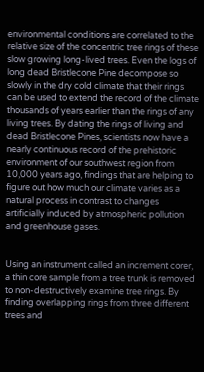environmental conditions are correlated to the relative size of the concentric tree rings of these slow growing long-lived trees. Even the logs of long dead Bristlecone Pine decompose so slowly in the dry cold climate that their rings can be used to extend the record of the climate thousands of years earlier than the rings of any living trees. By dating the rings of living and dead Bristlecone Pines, scientists now have a nearly continuous record of the prehistoric environment of our southwest region from 10,000 years ago, findings that are helping to figure out how much our climate varies as a natural process in contrast to changes artificially induced by atmospheric pollution and greenhouse gases.


Using an instrument called an increment corer, a thin core sample from a tree trunk is removed to non-destructively examine tree rings. By finding overlapping rings from three different trees and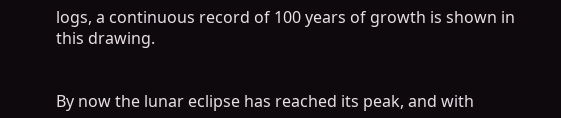logs, a continuous record of 100 years of growth is shown in this drawing.


By now the lunar eclipse has reached its peak, and with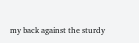my back against the sturdy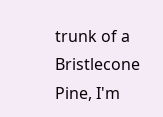trunk of a Bristlecone Pine, I'm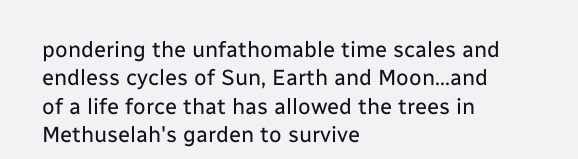pondering the unfathomable time scales and endless cycles of Sun, Earth and Moon...and of a life force that has allowed the trees in Methuselah's garden to survive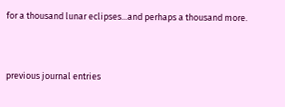for a thousand lunar eclipses...and perhaps a thousand more.


previous journal entries